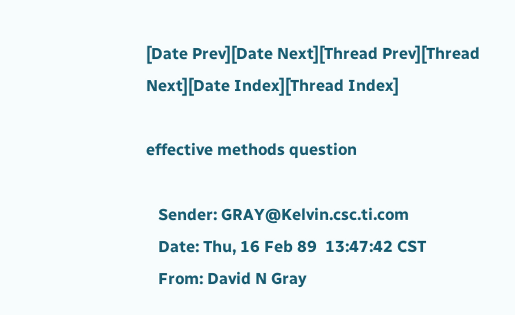[Date Prev][Date Next][Thread Prev][Thread Next][Date Index][Thread Index]

effective methods question

   Sender: GRAY@Kelvin.csc.ti.com
   Date: Thu, 16 Feb 89  13:47:42 CST
   From: David N Gray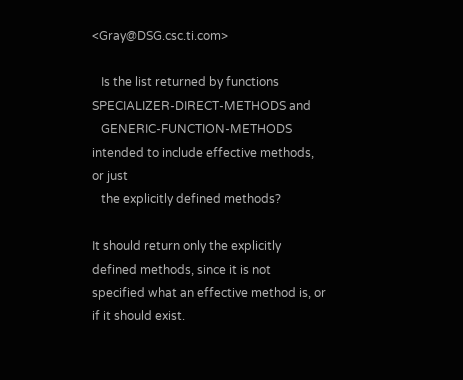<Gray@DSG.csc.ti.com>

   Is the list returned by functions SPECIALIZER-DIRECT-METHODS and
   GENERIC-FUNCTION-METHODS intended to include effective methods, or just
   the explicitly defined methods?

It should return only the explicitly defined methods, since it is not
specified what an effective method is, or if it should exist.